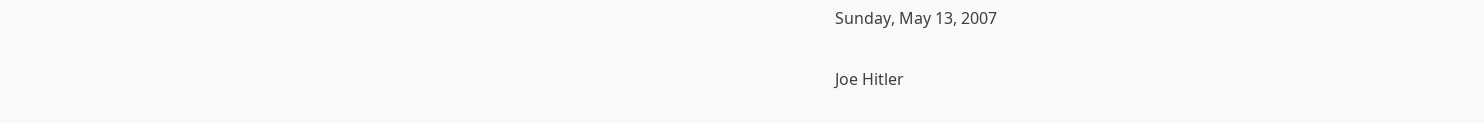Sunday, May 13, 2007

Joe Hitler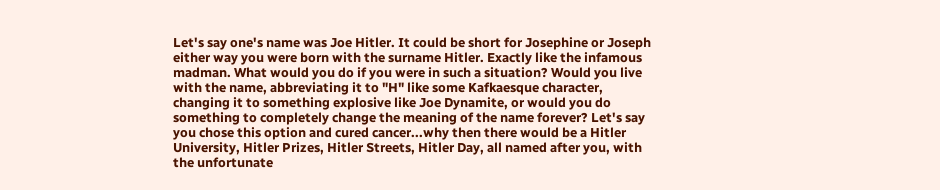Let's say one's name was Joe Hitler. It could be short for Josephine or Joseph either way you were born with the surname Hitler. Exactly like the infamous madman. What would you do if you were in such a situation? Would you live with the name, abbreviating it to "H" like some Kafkaesque character, changing it to something explosive like Joe Dynamite, or would you do something to completely change the meaning of the name forever? Let's say you chose this option and cured cancer...why then there would be a Hitler University, Hitler Prizes, Hitler Streets, Hitler Day, all named after you, with the unfortunate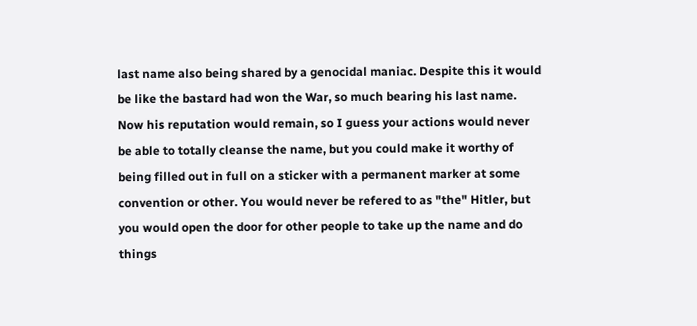last name also being shared by a genocidal maniac. Despite this it would be like the bastard had won the War, so much bearing his last name. Now his reputation would remain, so I guess your actions would never be able to totally cleanse the name, but you could make it worthy of being filled out in full on a sticker with a permanent marker at some convention or other. You would never be refered to as "the" Hitler, but you would open the door for other people to take up the name and do things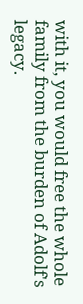with it, you would free the whole family from the burden of Adolf's legacy.